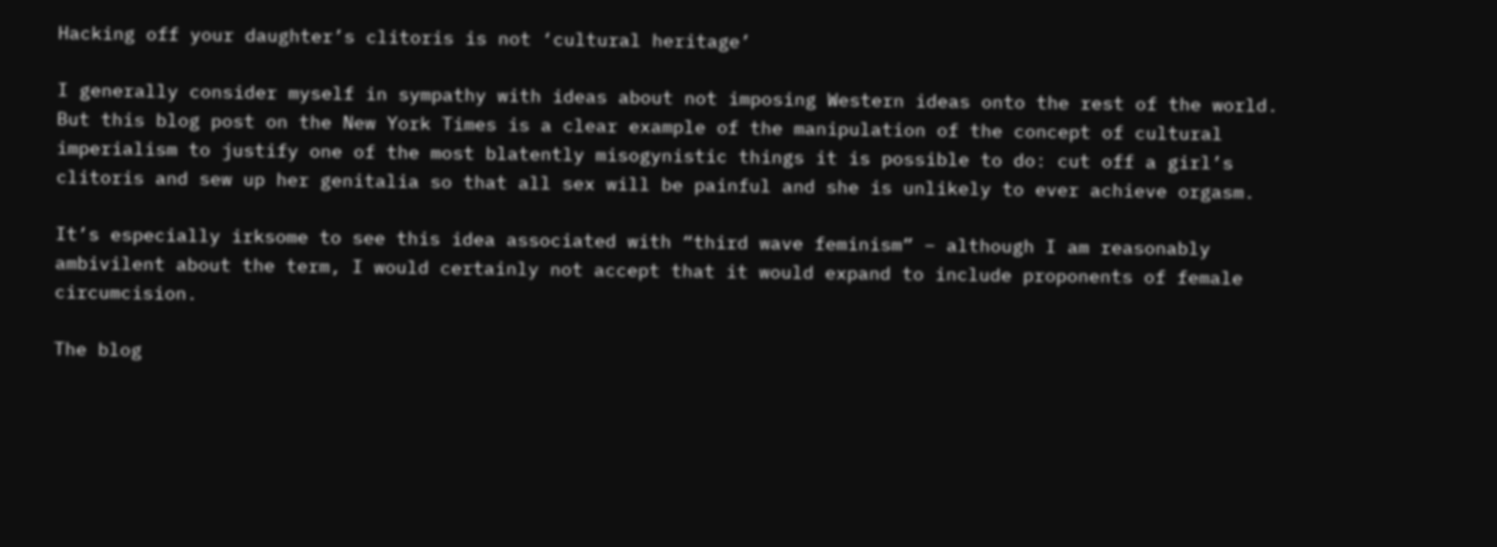Hacking off your daughter’s clitoris is not ‘cultural heritage’

I generally consider myself in sympathy with ideas about not imposing Western ideas onto the rest of the world. But this blog post on the New York Times is a clear example of the manipulation of the concept of cultural imperialism to justify one of the most blatently misogynistic things it is possible to do: cut off a girl’s clitoris and sew up her genitalia so that all sex will be painful and she is unlikely to ever achieve orgasm.

It’s especially irksome to see this idea associated with “third wave feminism” – although I am reasonably ambivilent about the term, I would certainly not accept that it would expand to include proponents of female circumcision.

The blog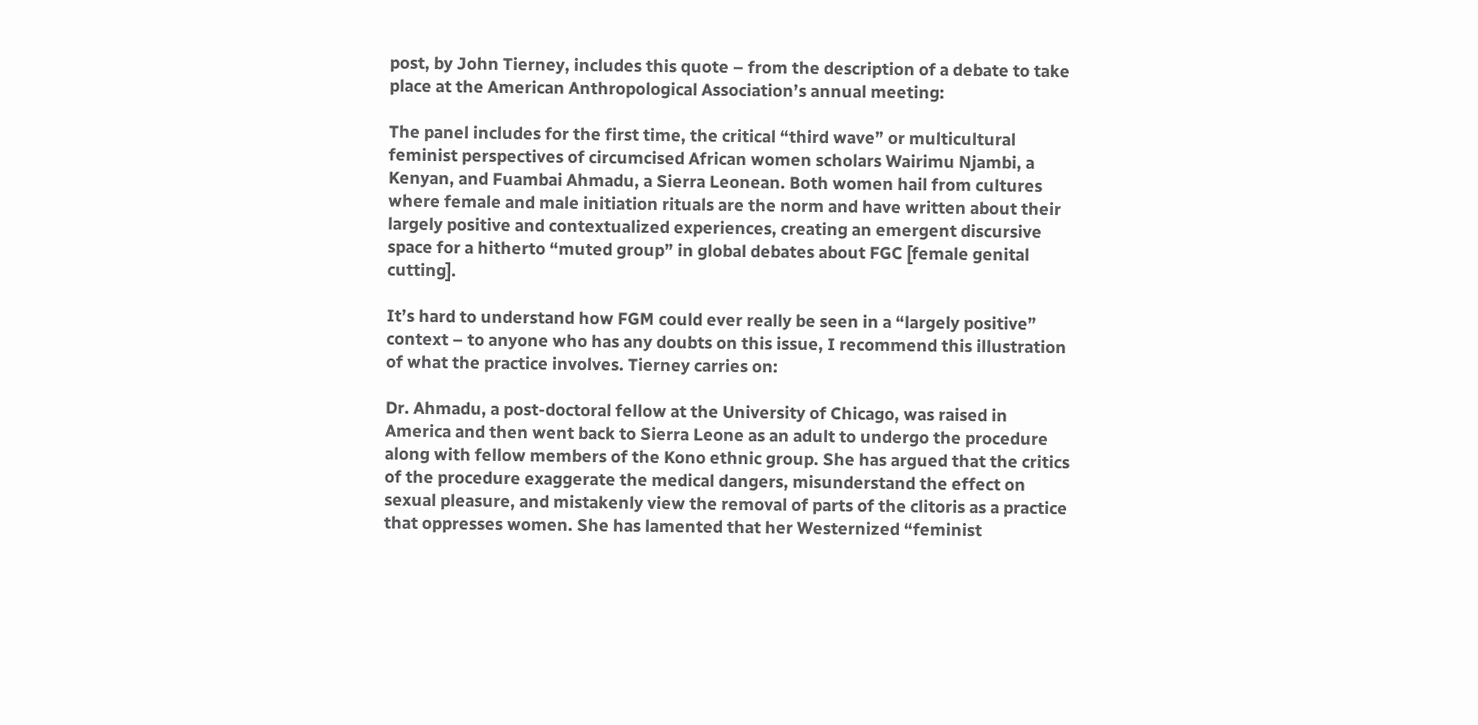post, by John Tierney, includes this quote – from the description of a debate to take place at the American Anthropological Association’s annual meeting:

The panel includes for the first time, the critical “third wave” or multicultural feminist perspectives of circumcised African women scholars Wairimu Njambi, a Kenyan, and Fuambai Ahmadu, a Sierra Leonean. Both women hail from cultures where female and male initiation rituals are the norm and have written about their largely positive and contextualized experiences, creating an emergent discursive space for a hitherto “muted group” in global debates about FGC [female genital cutting].

It’s hard to understand how FGM could ever really be seen in a “largely positive” context – to anyone who has any doubts on this issue, I recommend this illustration of what the practice involves. Tierney carries on:

Dr. Ahmadu, a post-doctoral fellow at the University of Chicago, was raised in America and then went back to Sierra Leone as an adult to undergo the procedure along with fellow members of the Kono ethnic group. She has argued that the critics of the procedure exaggerate the medical dangers, misunderstand the effect on sexual pleasure, and mistakenly view the removal of parts of the clitoris as a practice that oppresses women. She has lamented that her Westernized “feminist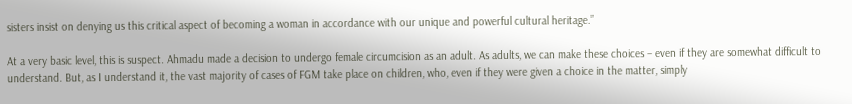sisters insist on denying us this critical aspect of becoming a woman in accordance with our unique and powerful cultural heritage.”

At a very basic level, this is suspect. Ahmadu made a decision to undergo female circumcision as an adult. As adults, we can make these choices – even if they are somewhat difficult to understand. But, as I understand it, the vast majority of cases of FGM take place on children, who, even if they were given a choice in the matter, simply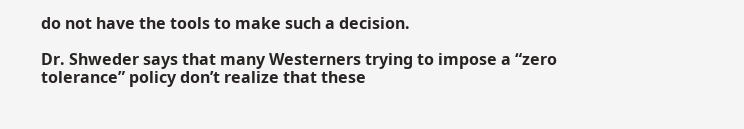do not have the tools to make such a decision.

Dr. Shweder says that many Westerners trying to impose a “zero tolerance” policy don’t realize that these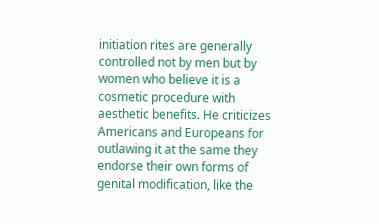initiation rites are generally controlled not by men but by women who believe it is a cosmetic procedure with aesthetic benefits. He criticizes Americans and Europeans for outlawing it at the same they endorse their own forms of genital modification, like the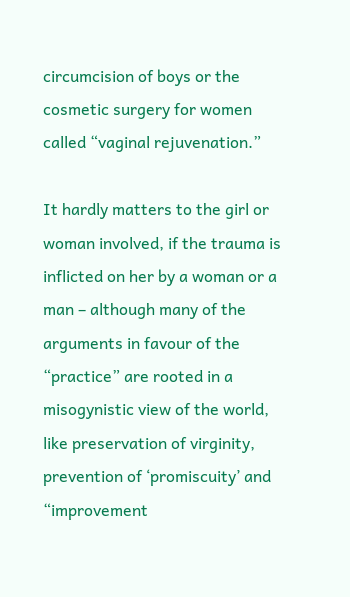circumcision of boys or the cosmetic surgery for women called “vaginal rejuvenation.”

It hardly matters to the girl or woman involved, if the trauma is inflicted on her by a woman or a man – although many of the arguments in favour of the “practice” are rooted in a misogynistic view of the world, like preservation of virginity, prevention of ‘promiscuity’ and “improvement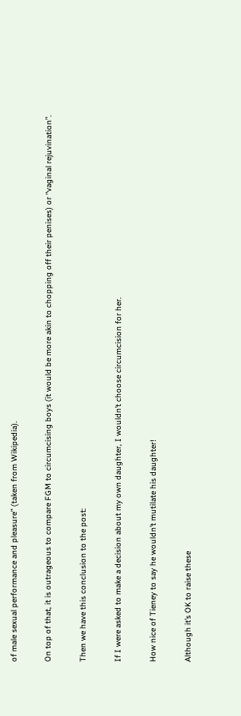of male sexual performance and pleasure” (taken from Wikipedia).

On top of that, it is outrageous to compare FGM to circumcising boys (it would be more akin to chopping off their penises) or “vaginal rejuvination”.

Then we have this conclusion to the post:

If I were asked to make a decision about my own daughter, I wouldn’t choose circumcision for her.

How nice of Tieney to say he wouldn’t mutilate his daughter!

Although it’s OK to raise these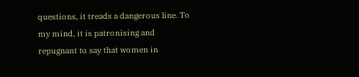questions, it treads a dangerous line. To my mind, it is patronising and repugnant to say that women in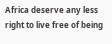Africa deserve any less right to live free of being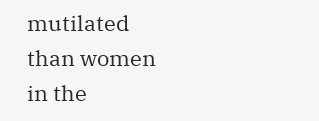mutilated than women in the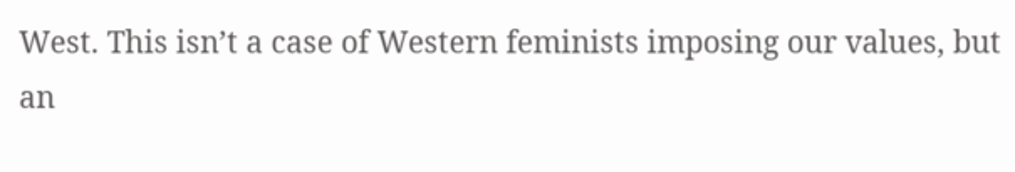West. This isn’t a case of Western feminists imposing our values, but an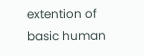extention of basic human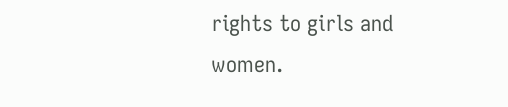rights to girls and women.